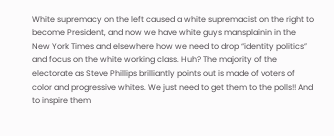White supremacy on the left caused a white supremacist on the right to become President, and now we have white guys mansplainin in the New York Times and elsewhere how we need to drop “identity politics” and focus on the white working class. Huh? The majority of the electorate as Steve Phillips brilliantly points out is made of voters of color and progressive whites. We just need to get them to the polls!! And to inspire them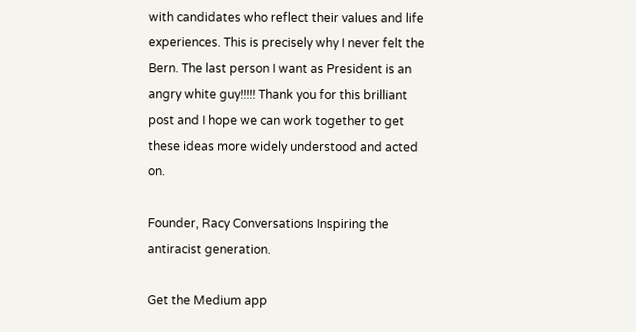with candidates who reflect their values and life experiences. This is precisely why I never felt the Bern. The last person I want as President is an angry white guy!!!!! Thank you for this brilliant post and I hope we can work together to get these ideas more widely understood and acted on.

Founder, Racy Conversations Inspiring the antiracist generation.

Get the Medium app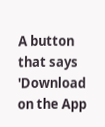A button that says 'Download on the App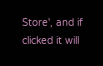Store', and if clicked it will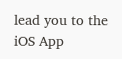lead you to the iOS App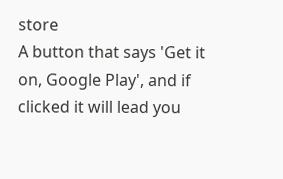store
A button that says 'Get it on, Google Play', and if clicked it will lead you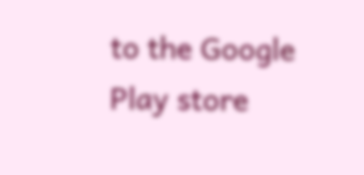to the Google Play store